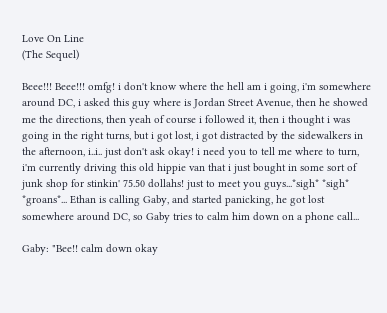Love On Line
(The Sequel)

Beee!!! Beee!!! omfg! i don't know where the hell am i going, i'm somewhere around DC, i asked this guy where is Jordan Street Avenue, then he showed me the directions, then yeah of course i followed it, then i thought i was going in the right turns, but i got lost, i got distracted by the sidewalkers in the afternoon, i..i.. just don't ask okay! i need you to tell me where to turn, i'm currently driving this old hippie van that i just bought in some sort of junk shop for stinkin' 75.50 dollahs! just to meet you guys...*sigh* *sigh* *groans*... Ethan is calling Gaby, and started panicking, he got lost somewhere around DC, so Gaby tries to calm him down on a phone call...

Gaby: "Bee!! calm down okay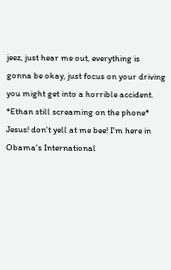jeez, just hear me out, everything is gonna be okay, just focus on your driving you might get into a horrible accident. *Ethan still screaming on the phone* Jesus! don't yell at me bee! I'm here in Obama's International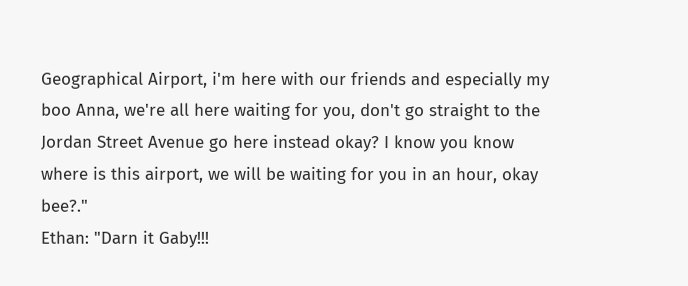Geographical Airport, i'm here with our friends and especially my boo Anna, we're all here waiting for you, don't go straight to the Jordan Street Avenue go here instead okay? I know you know where is this airport, we will be waiting for you in an hour, okay bee?."
Ethan: "Darn it Gaby!!!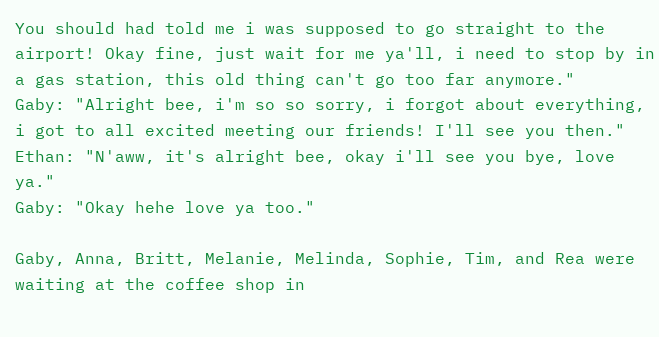You should had told me i was supposed to go straight to the airport! Okay fine, just wait for me ya'll, i need to stop by in a gas station, this old thing can't go too far anymore."
Gaby: "Alright bee, i'm so so sorry, i forgot about everything, i got to all excited meeting our friends! I'll see you then."
Ethan: "N'aww, it's alright bee, okay i'll see you bye, love ya."
Gaby: "Okay hehe love ya too."

Gaby, Anna, Britt, Melanie, Melinda, Sophie, Tim, and Rea were waiting at the coffee shop in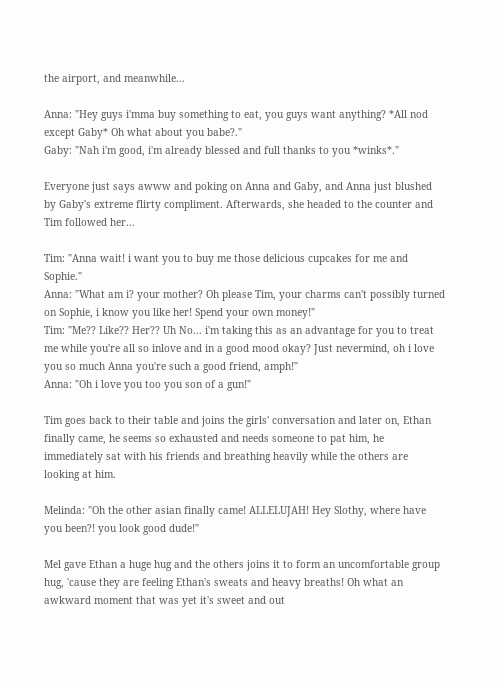the airport, and meanwhile...

Anna: "Hey guys i'mma buy something to eat, you guys want anything? *All nod except Gaby* Oh what about you babe?."
Gaby: "Nah i'm good, i'm already blessed and full thanks to you *winks*."

Everyone just says awww and poking on Anna and Gaby, and Anna just blushed by Gaby's extreme flirty compliment. Afterwards, she headed to the counter and Tim followed her...

Tim: "Anna wait! i want you to buy me those delicious cupcakes for me and Sophie."
Anna: "What am i? your mother? Oh please Tim, your charms can't possibly turned on Sophie, i know you like her! Spend your own money!"
Tim: "Me?? Like?? Her?? Uh No... i'm taking this as an advantage for you to treat me while you're all so inlove and in a good mood okay? Just nevermind, oh i love you so much Anna you're such a good friend, amph!"
Anna: "Oh i love you too you son of a gun!"

Tim goes back to their table and joins the girls' conversation and later on, Ethan finally came, he seems so exhausted and needs someone to pat him, he immediately sat with his friends and breathing heavily while the others are looking at him.

Melinda: "Oh the other asian finally came! ALLELUJAH! Hey Slothy, where have you been?! you look good dude!"

Mel gave Ethan a huge hug and the others joins it to form an uncomfortable group hug, 'cause they are feeling Ethan's sweats and heavy breaths! Oh what an awkward moment that was yet it's sweet and out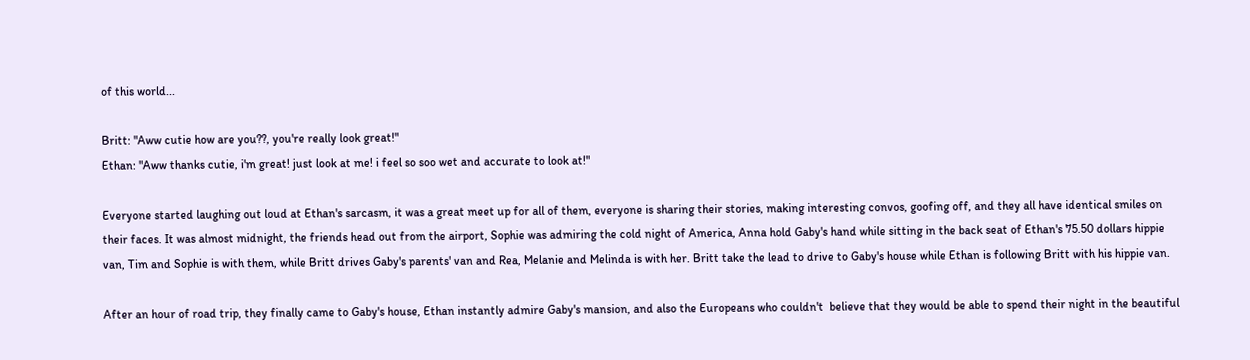of this world...

Britt: "Aww cutie how are you??, you're really look great!"
Ethan: "Aww thanks cutie, i'm great! just look at me! i feel so soo wet and accurate to look at!"

Everyone started laughing out loud at Ethan's sarcasm, it was a great meet up for all of them, everyone is sharing their stories, making interesting convos, goofing off, and they all have identical smiles on their faces. It was almost midnight, the friends head out from the airport, Sophie was admiring the cold night of America, Anna hold Gaby's hand while sitting in the back seat of Ethan's 75.50 dollars hippie van, Tim and Sophie is with them, while Britt drives Gaby's parents' van and Rea, Melanie and Melinda is with her. Britt take the lead to drive to Gaby's house while Ethan is following Britt with his hippie van.

After an hour of road trip, they finally came to Gaby's house, Ethan instantly admire Gaby's mansion, and also the Europeans who couldn't  believe that they would be able to spend their night in the beautiful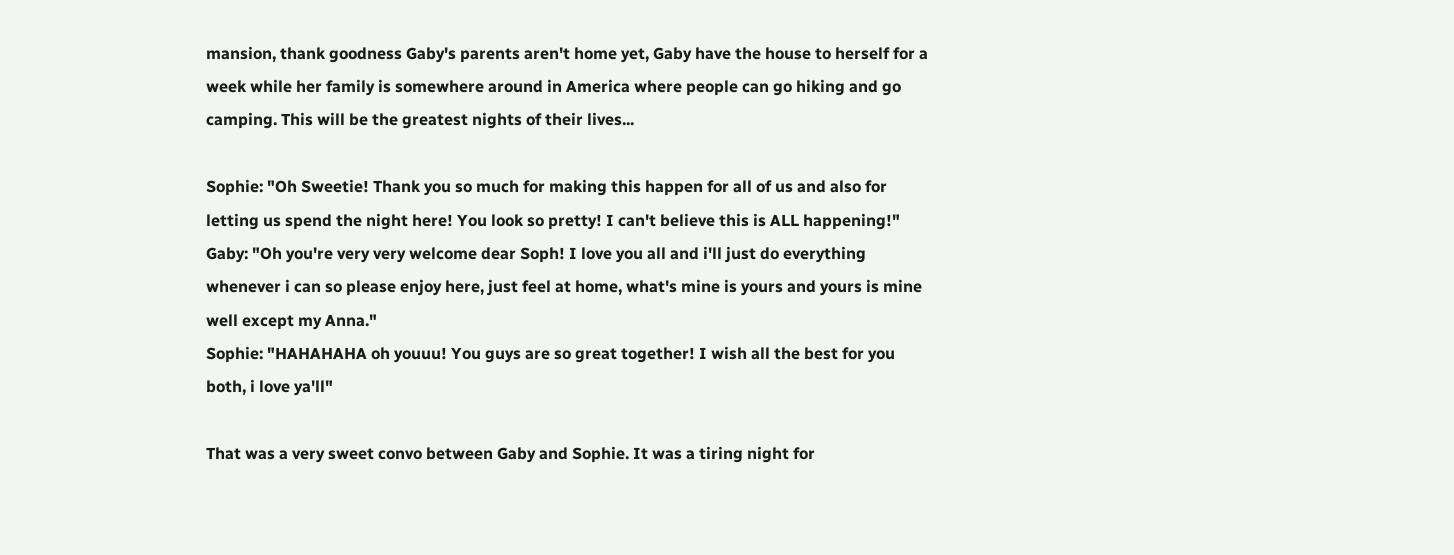mansion, thank goodness Gaby's parents aren't home yet, Gaby have the house to herself for a week while her family is somewhere around in America where people can go hiking and go camping. This will be the greatest nights of their lives...

Sophie: "Oh Sweetie! Thank you so much for making this happen for all of us and also for letting us spend the night here! You look so pretty! I can't believe this is ALL happening!"
Gaby: "Oh you're very very welcome dear Soph! I love you all and i'll just do everything whenever i can so please enjoy here, just feel at home, what's mine is yours and yours is mine well except my Anna."
Sophie: "HAHAHAHA oh youuu! You guys are so great together! I wish all the best for you both, i love ya'll"

That was a very sweet convo between Gaby and Sophie. It was a tiring night for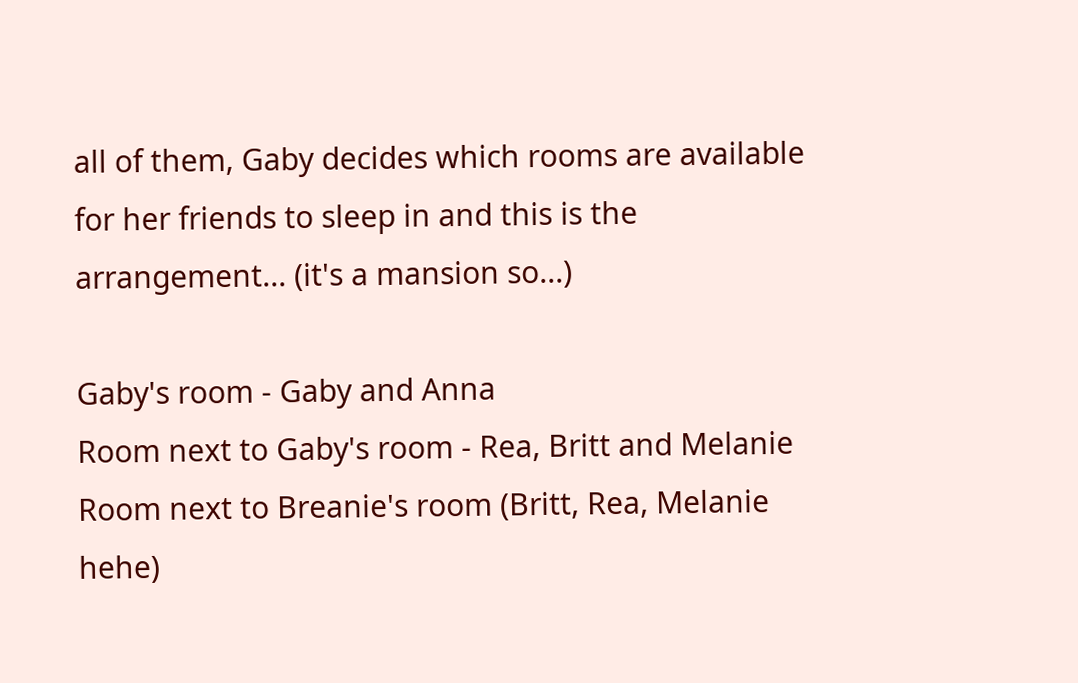all of them, Gaby decides which rooms are available for her friends to sleep in and this is the arrangement... (it's a mansion so...)

Gaby's room - Gaby and Anna
Room next to Gaby's room - Rea, Britt and Melanie
Room next to Breanie's room (Britt, Rea, Melanie hehe)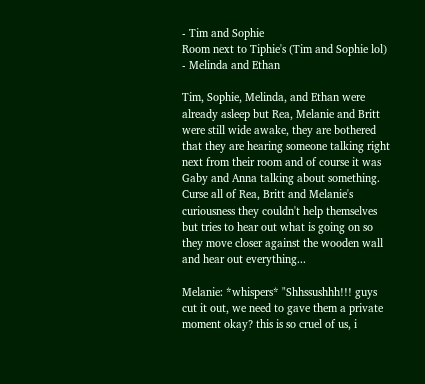- Tim and Sophie
Room next to Tiphie's (Tim and Sophie lol) - Melinda and Ethan

Tim, Sophie, Melinda, and Ethan were already asleep but Rea, Melanie and Britt were still wide awake, they are bothered that they are hearing someone talking right next from their room and of course it was Gaby and Anna talking about something. Curse all of Rea, Britt and Melanie's curiousness they couldn't help themselves but tries to hear out what is going on so they move closer against the wooden wall and hear out everything...

Melanie: *whispers* "Shhssushhh!!! guys cut it out, we need to gave them a private moment okay? this is so cruel of us, i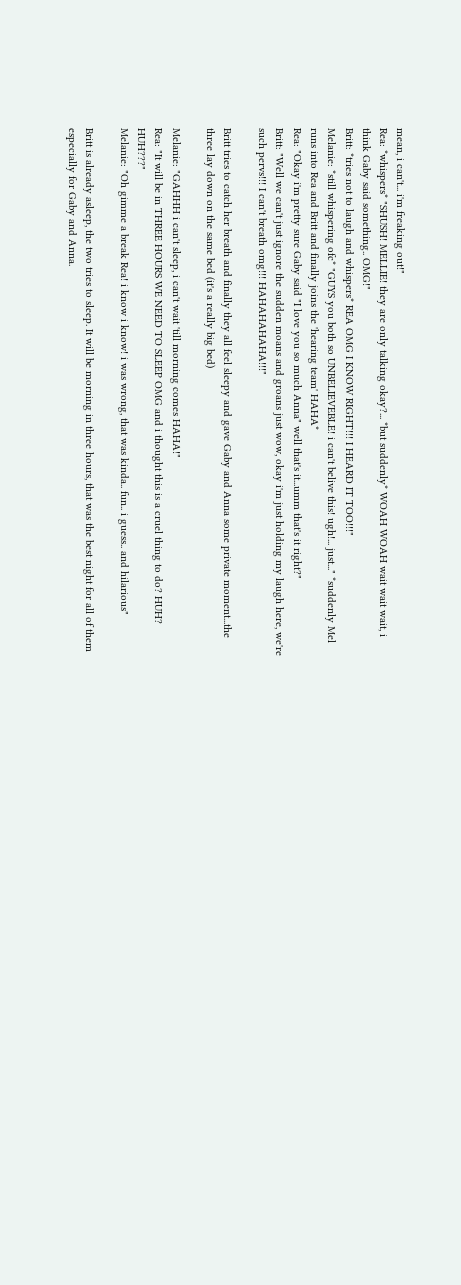mean, i can't... i'm freaking out!"
Rea: *whispers* "SHUSH! MELLIE! they are only talking okay?... *but suddenly* WOAH WOAH wait wait wait, i think Gaby said something.. OMG!"
Britt: *tries not to laugh and whispers* REA OMG I KNOW RIGHT!!! I HEARD IT TOO!!!"
Melanie: *still whispering ofc* "GUYS you both so UNBELIEVEBLE! i can't belive this! ugh!... just..." *suddenly Mel runs into Rea and Britt and finally joins the 'hearing team' HAHA*
Rea: "Okay i'm pretty sure Gaby said "I love you so much Anna" well that's it...umm that's it right?"
Britt: "Well we can't just ignore the sudden moans and groans just wow, okay i'm just holding my laugh here, we're such pervs!!! I can't breath omg!!! HAHAHAHAHA!!!"

Britt tries to catch her breath and finally they all feel sleepy and gave Gaby and Anna some private moment...the three lay down on the same bed (it's a really big bed)

Melanie: "GAHHH i can't sleep, i can't wait 'till morning comes HAHA!"
Rea: "It will be in THREE HOURS WE NEED TO SLEEP OMG and i thought this is a cruel thing to do? HUH? HUH???"
Melanie: "Oh gimme a break Rea! i know i know! i was wrong, that was kinda.. fun.. i guess.. and hilarious"

Britt is already asleep, the two tries to sleep. It will be morning in three hours, that was the best night for all of them especially for Gaby and Anna.